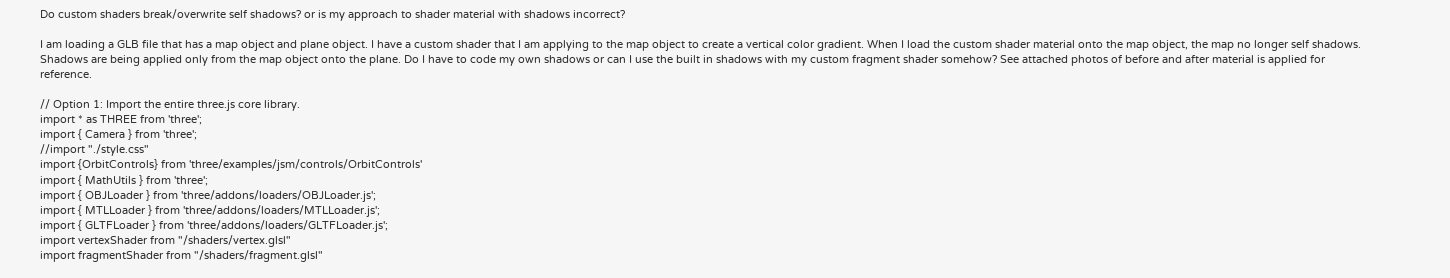Do custom shaders break/overwrite self shadows? or is my approach to shader material with shadows incorrect?

I am loading a GLB file that has a map object and plane object. I have a custom shader that I am applying to the map object to create a vertical color gradient. When I load the custom shader material onto the map object, the map no longer self shadows. Shadows are being applied only from the map object onto the plane. Do I have to code my own shadows or can I use the built in shadows with my custom fragment shader somehow? See attached photos of before and after material is applied for reference.

// Option 1: Import the entire three.js core library.
import * as THREE from 'three';
import { Camera } from 'three';
//import "./style.css"
import {OrbitControls} from 'three/examples/jsm/controls/OrbitControls'
import { MathUtils } from 'three';
import { OBJLoader } from 'three/addons/loaders/OBJLoader.js';
import { MTLLoader } from 'three/addons/loaders/MTLLoader.js';
import { GLTFLoader } from 'three/addons/loaders/GLTFLoader.js';
import vertexShader from "/shaders/vertex.glsl"
import fragmentShader from "/shaders/fragment.glsl"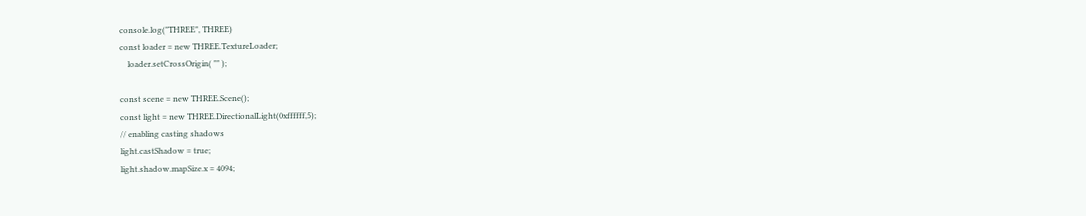console.log("THREE", THREE)
const loader = new THREE.TextureLoader;
    loader.setCrossOrigin( "" );

const scene = new THREE.Scene();
const light = new THREE.DirectionalLight(0xffffff,5);
// enabling casting shadows
light.castShadow = true;
light.shadow.mapSize.x = 4094;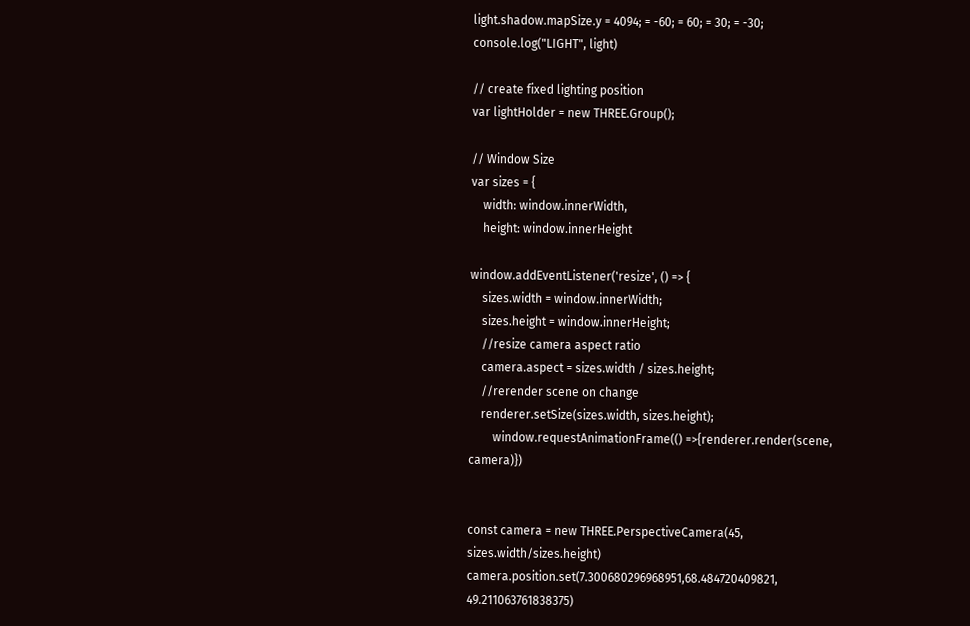light.shadow.mapSize.y = 4094; = -60; = 60; = 30; = -30;
console.log("LIGHT", light)

// create fixed lighting position
var lightHolder = new THREE.Group();

// Window Size
var sizes = {
    width: window.innerWidth,
    height: window.innerHeight

window.addEventListener('resize', () => {
    sizes.width = window.innerWidth;
    sizes.height = window.innerHeight;
    //resize camera aspect ratio
    camera.aspect = sizes.width / sizes.height;
    //rerender scene on change
    renderer.setSize(sizes.width, sizes.height);
        window.requestAnimationFrame(() =>{renderer.render(scene, camera)})


const camera = new THREE.PerspectiveCamera(45, sizes.width/sizes.height)
camera.position.set(7.300680296968951,68.484720409821, 49.211063761838375)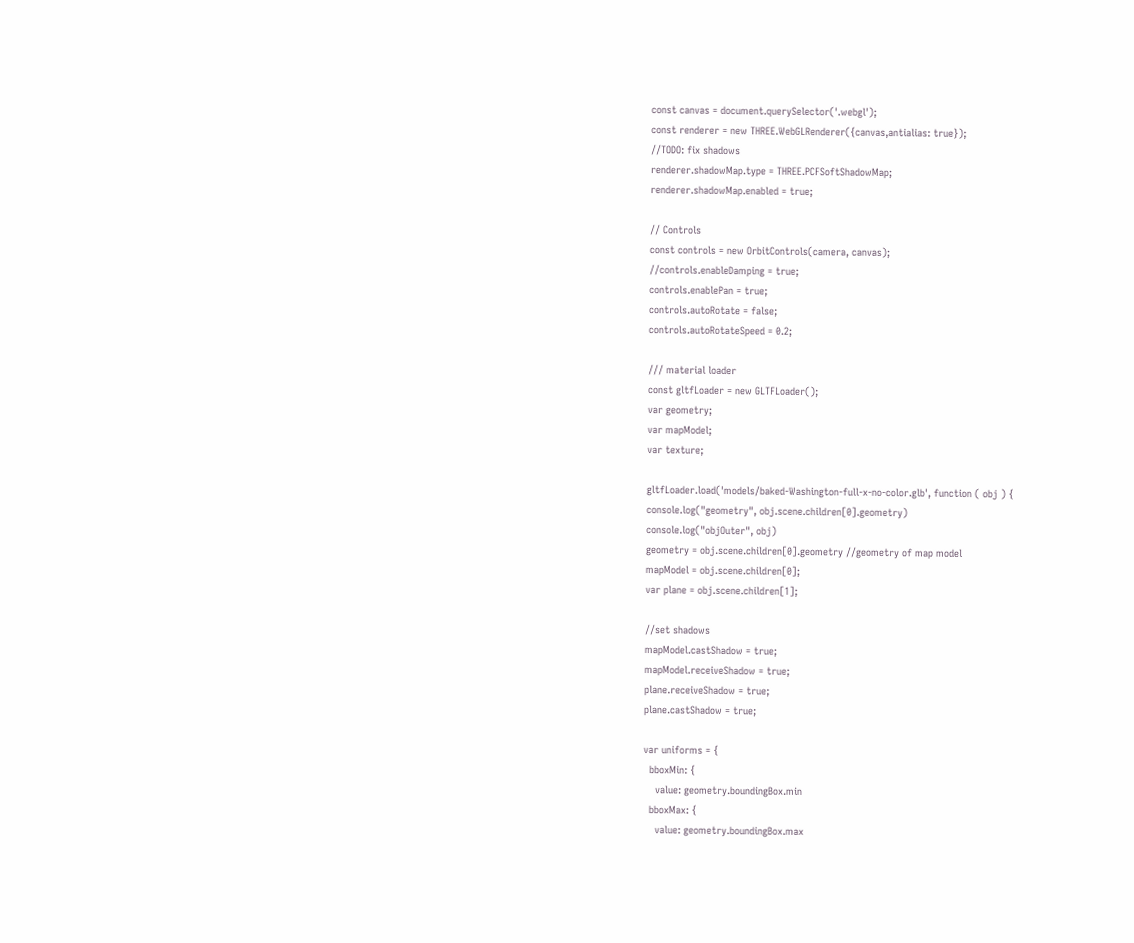const canvas = document.querySelector('.webgl');
const renderer = new THREE.WebGLRenderer({canvas,antialias: true});
//TODO: fix shadows
renderer.shadowMap.type = THREE.PCFSoftShadowMap;
renderer.shadowMap.enabled = true;

// Controls
const controls = new OrbitControls(camera, canvas);
//controls.enableDamping = true;
controls.enablePan = true;
controls.autoRotate = false;
controls.autoRotateSpeed = 0.2;

/// material loader
const gltfLoader = new GLTFLoader();
var geometry;
var mapModel;
var texture;

gltfLoader.load('models/baked-Washington-full-x-no-color.glb', function ( obj ) {
console.log("geometry", obj.scene.children[0].geometry)
console.log("objOuter", obj)
geometry = obj.scene.children[0].geometry //geometry of map model
mapModel = obj.scene.children[0];
var plane = obj.scene.children[1];

//set shadows
mapModel.castShadow = true;
mapModel.receiveShadow = true;
plane.receiveShadow = true;
plane.castShadow = true;

var uniforms = {
  bboxMin: {
    value: geometry.boundingBox.min
  bboxMax: {
    value: geometry.boundingBox.max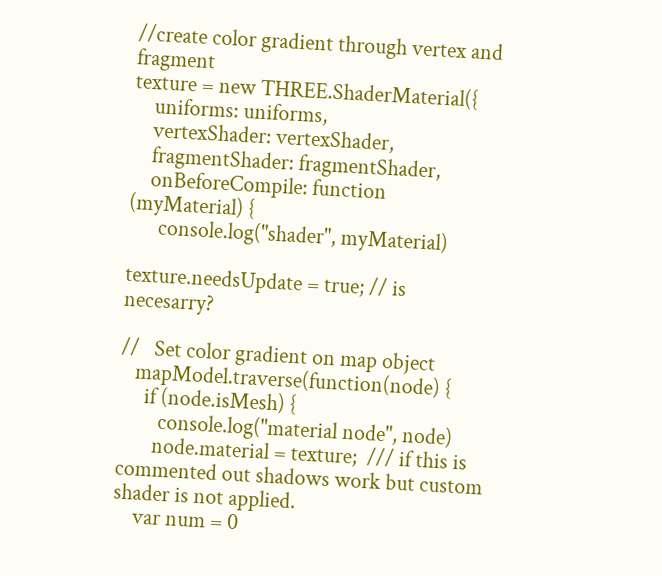//create color gradient through vertex and fragment
texture = new THREE.ShaderMaterial({
    uniforms: uniforms,
    vertexShader: vertexShader,
    fragmentShader: fragmentShader,
    onBeforeCompile: function (myMaterial) {
      console.log("shader", myMaterial)

texture.needsUpdate = true; // is necesarry?

//   Set color gradient on map object
   mapModel.traverse(function(node) {
     if (node.isMesh) {
        console.log("material node", node)
       node.material = texture;  /// if this is commented out shadows work but custom shader is not applied.
    var num = 0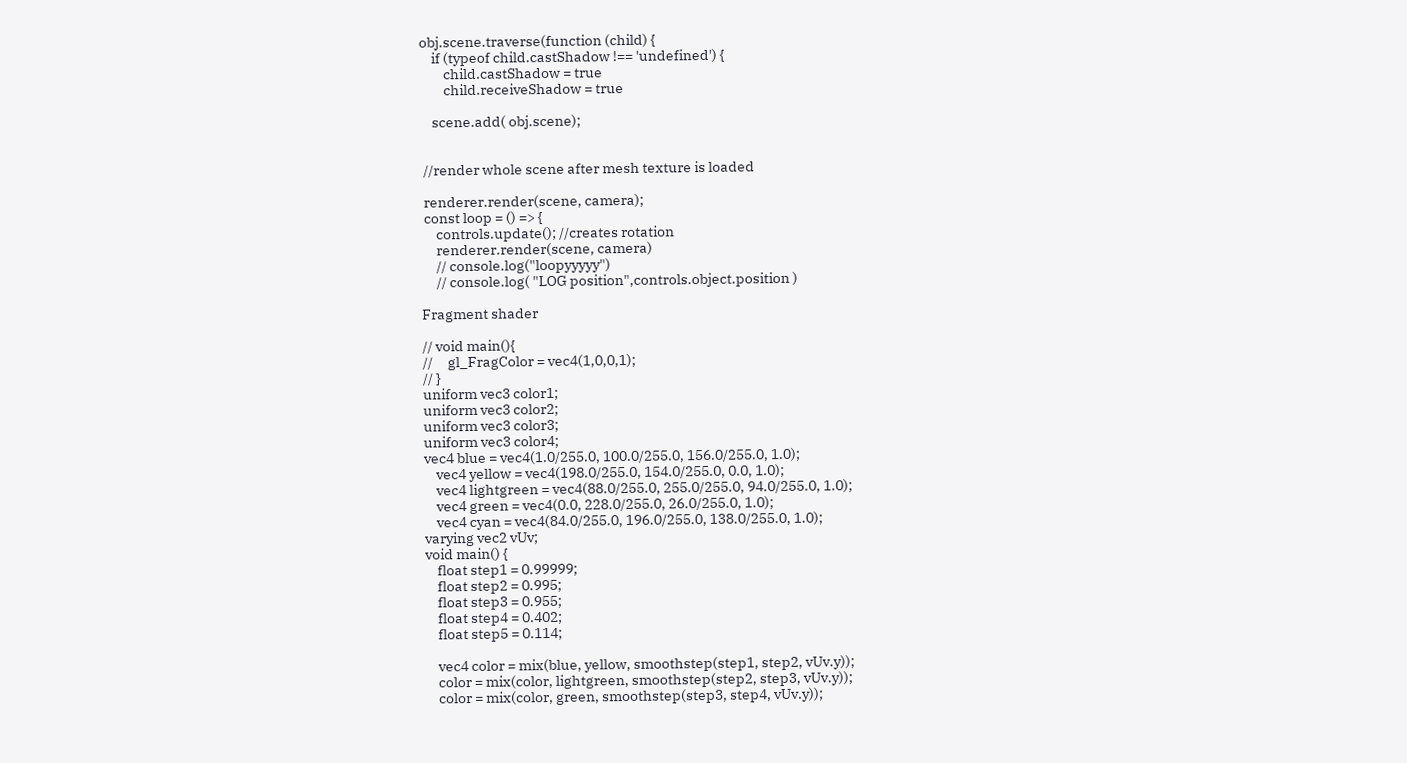obj.scene.traverse(function (child) {
    if (typeof child.castShadow !== 'undefined') {
        child.castShadow = true
        child.receiveShadow = true

    scene.add( obj.scene);


 //render whole scene after mesh texture is loaded

 renderer.render(scene, camera);
 const loop = () => {
     controls.update(); //creates rotation
     renderer.render(scene, camera)
     // console.log("loopyyyyy")
     // console.log( "LOG position",controls.object.position )

Fragment shader

// void main(){
//     gl_FragColor = vec4(1,0,0,1);
// }
uniform vec3 color1;
uniform vec3 color2;
uniform vec3 color3;
uniform vec3 color4;
vec4 blue = vec4(1.0/255.0, 100.0/255.0, 156.0/255.0, 1.0);
    vec4 yellow = vec4(198.0/255.0, 154.0/255.0, 0.0, 1.0);
    vec4 lightgreen = vec4(88.0/255.0, 255.0/255.0, 94.0/255.0, 1.0);
    vec4 green = vec4(0.0, 228.0/255.0, 26.0/255.0, 1.0);
    vec4 cyan = vec4(84.0/255.0, 196.0/255.0, 138.0/255.0, 1.0);
varying vec2 vUv;
void main() {
    float step1 = 0.99999;
    float step2 = 0.995;
    float step3 = 0.955;
    float step4 = 0.402;
    float step5 = 0.114;

    vec4 color = mix(blue, yellow, smoothstep(step1, step2, vUv.y));
    color = mix(color, lightgreen, smoothstep(step2, step3, vUv.y));
    color = mix(color, green, smoothstep(step3, step4, vUv.y));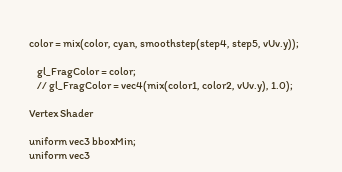color = mix(color, cyan, smoothstep(step4, step5, vUv.y));

    gl_FragColor = color;
    // gl_FragColor = vec4(mix(color1, color2, vUv.y), 1.0);

Vertex Shader

uniform vec3 bboxMin;
uniform vec3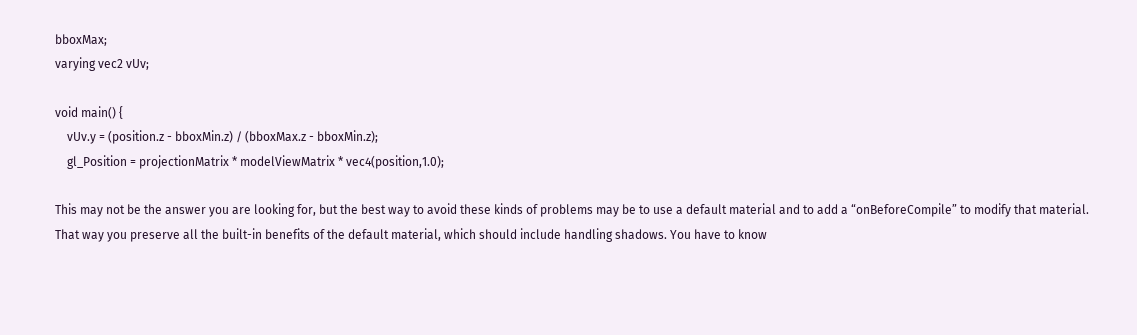bboxMax;
varying vec2 vUv;

void main() {
    vUv.y = (position.z - bboxMin.z) / (bboxMax.z - bboxMin.z);
    gl_Position = projectionMatrix * modelViewMatrix * vec4(position,1.0);

This may not be the answer you are looking for, but the best way to avoid these kinds of problems may be to use a default material and to add a “onBeforeCompile” to modify that material. That way you preserve all the built-in benefits of the default material, which should include handling shadows. You have to know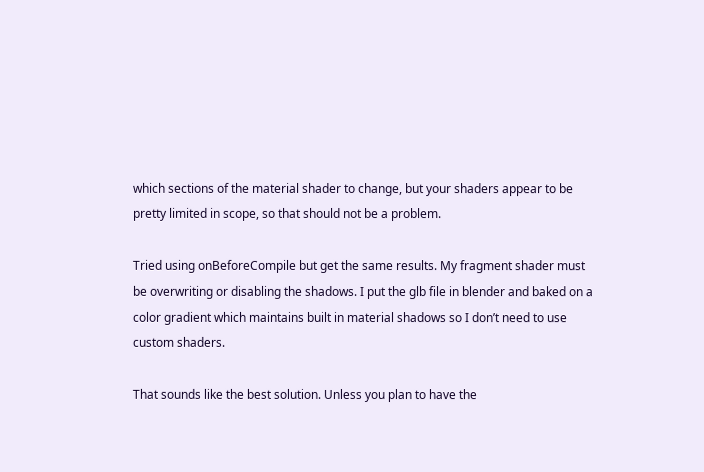which sections of the material shader to change, but your shaders appear to be pretty limited in scope, so that should not be a problem.

Tried using onBeforeCompile but get the same results. My fragment shader must be overwriting or disabling the shadows. I put the glb file in blender and baked on a color gradient which maintains built in material shadows so I don’t need to use custom shaders.

That sounds like the best solution. Unless you plan to have the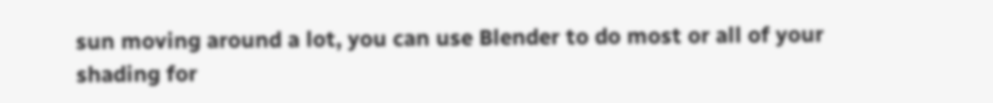sun moving around a lot, you can use Blender to do most or all of your shading for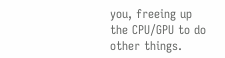you, freeing up the CPU/GPU to do other things.